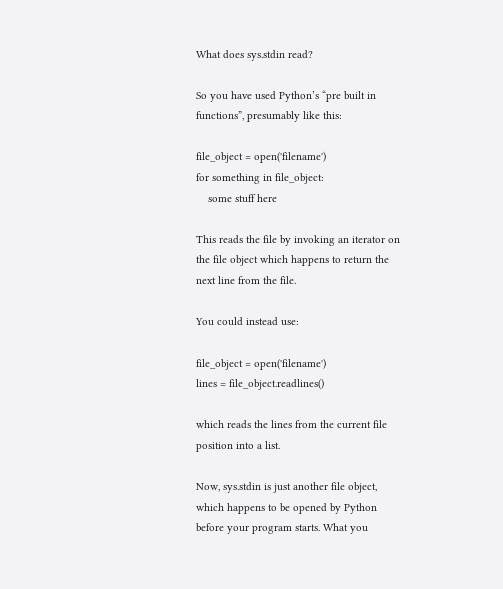What does sys.stdin read?

So you have used Python’s “pre built in functions”, presumably like this:

file_object = open('filename')
for something in file_object:
    some stuff here

This reads the file by invoking an iterator on the file object which happens to return the next line from the file.

You could instead use:

file_object = open('filename')
lines = file_object.readlines()

which reads the lines from the current file position into a list.

Now, sys.stdin is just another file object, which happens to be opened by Python before your program starts. What you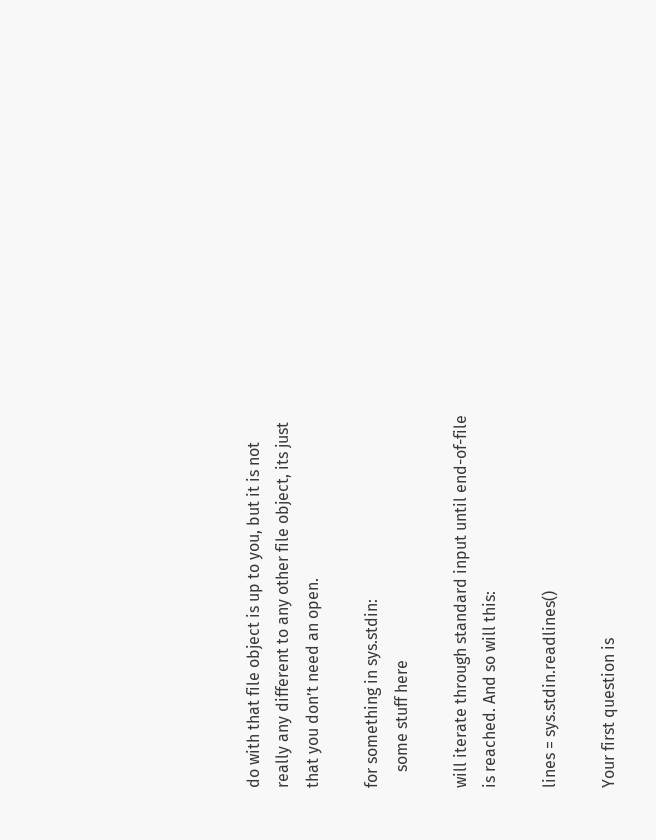do with that file object is up to you, but it is not really any different to any other file object, its just that you don’t need an open.

for something in sys.stdin:
    some stuff here

will iterate through standard input until end-of-file is reached. And so will this:

lines = sys.stdin.readlines()

Your first question is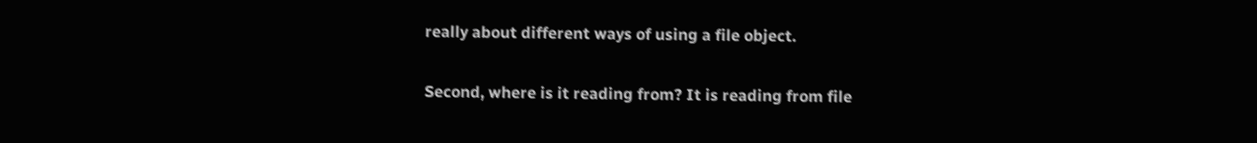really about different ways of using a file object.

Second, where is it reading from? It is reading from file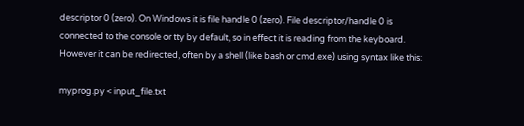descriptor 0 (zero). On Windows it is file handle 0 (zero). File descriptor/handle 0 is connected to the console or tty by default, so in effect it is reading from the keyboard. However it can be redirected, often by a shell (like bash or cmd.exe) using syntax like this:

myprog.py < input_file.txt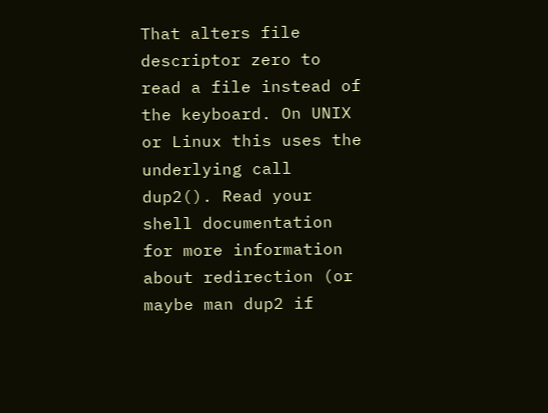That alters file descriptor zero to read a file instead of the keyboard. On UNIX or Linux this uses the underlying call dup2(). Read your shell documentation for more information about redirection (or maybe man dup2 if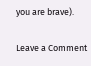you are brave).

Leave a Comment